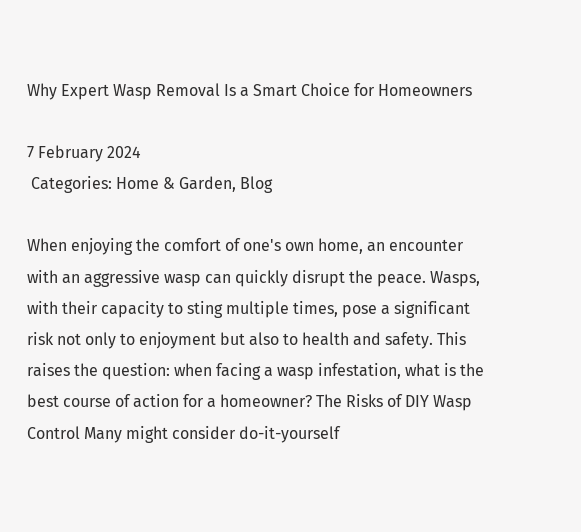Why Expert Wasp Removal Is a Smart Choice for Homeowners

7 February 2024
 Categories: Home & Garden, Blog

When enjoying the comfort of one's own home, an encounter with an aggressive wasp can quickly disrupt the peace. Wasps, with their capacity to sting multiple times, pose a significant risk not only to enjoyment but also to health and safety. This raises the question: when facing a wasp infestation, what is the best course of action for a homeowner? The Risks of DIY Wasp Control Many might consider do-it-yourself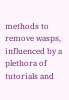methods to remove wasps, influenced by a plethora of tutorials and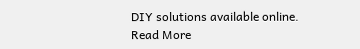DIY solutions available online. Read More